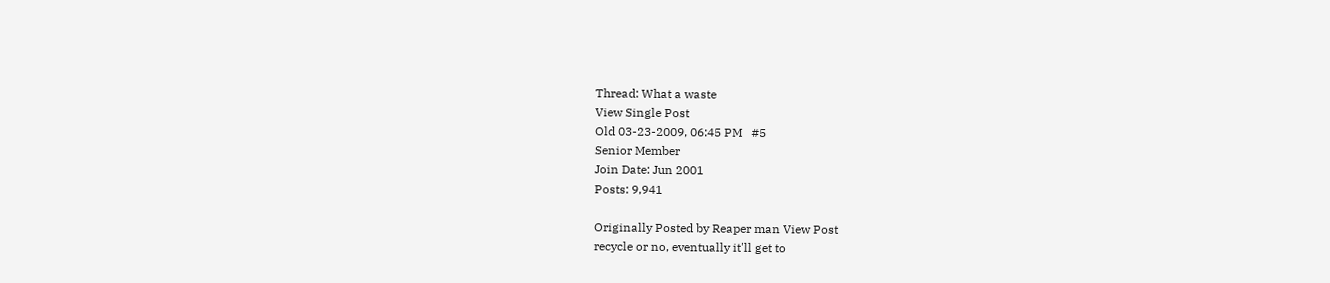Thread: What a waste
View Single Post
Old 03-23-2009, 06:45 PM   #5
Senior Member
Join Date: Jun 2001
Posts: 9,941

Originally Posted by Reaper man View Post
recycle or no, eventually it'll get to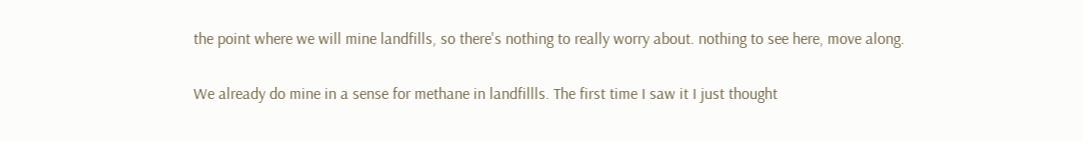the point where we will mine landfills, so there's nothing to really worry about. nothing to see here, move along.

We already do mine in a sense for methane in landfillls. The first time I saw it I just thought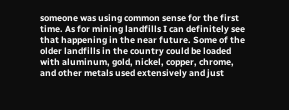someone was using common sense for the first time. As for mining landfills I can definitely see that happening in the near future. Some of the older landfills in the country could be loaded with aluminum, gold, nickel, copper, chrome, and other metals used extensively and just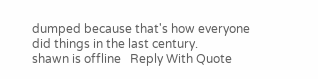dumped because that's how everyone did things in the last century.
shawn is offline   Reply With Quote